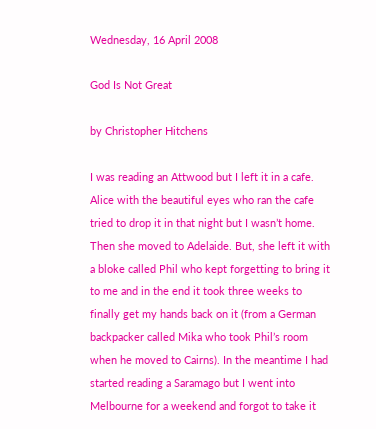Wednesday, 16 April 2008

God Is Not Great

by Christopher Hitchens

I was reading an Attwood but I left it in a cafe. Alice with the beautiful eyes who ran the cafe tried to drop it in that night but I wasn’t home. Then she moved to Adelaide. But, she left it with a bloke called Phil who kept forgetting to bring it to me and in the end it took three weeks to finally get my hands back on it (from a German backpacker called Mika who took Phil’s room when he moved to Cairns). In the meantime I had started reading a Saramago but I went into Melbourne for a weekend and forgot to take it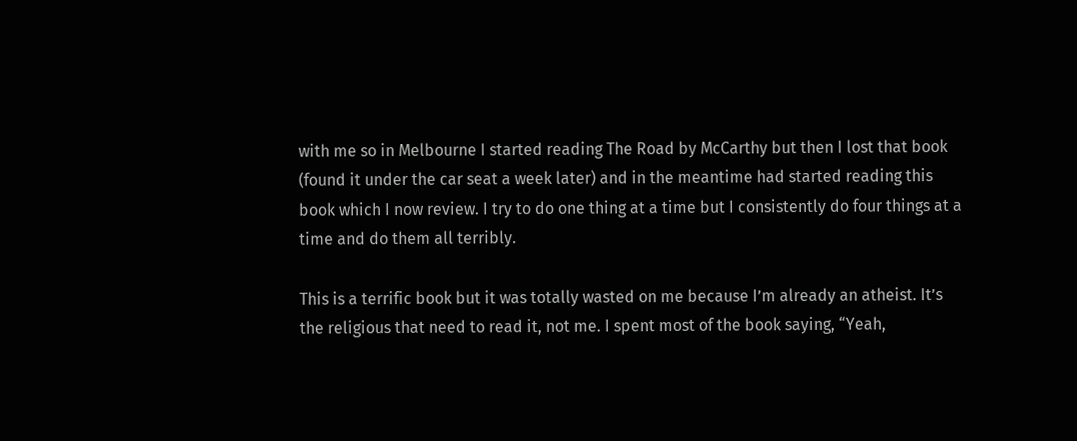with me so in Melbourne I started reading The Road by McCarthy but then I lost that book (found it under the car seat a week later) and in the meantime had started reading this book which I now review. I try to do one thing at a time but I consistently do four things at a time and do them all terribly.

This is a terrific book but it was totally wasted on me because I’m already an atheist. It’s the religious that need to read it, not me. I spent most of the book saying, “Yeah,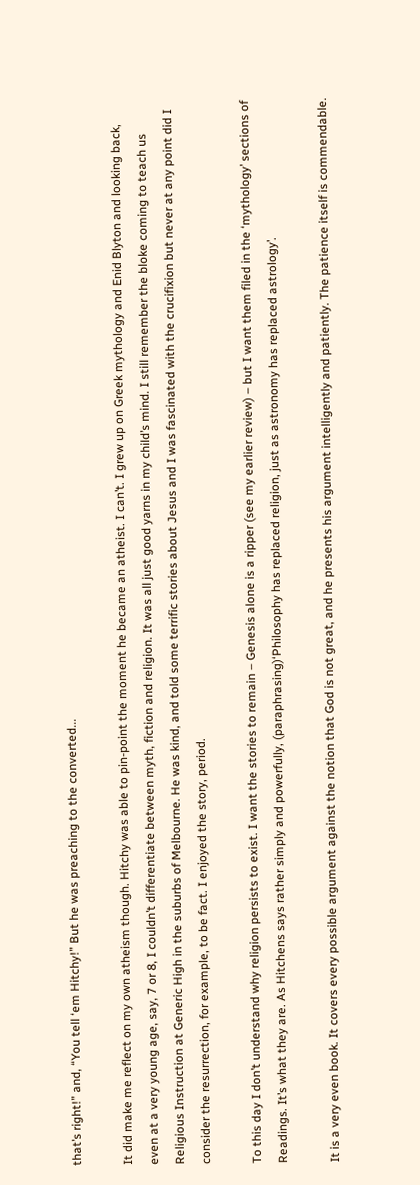that’s right!” and, “You tell ‘em Hitchy!” But he was preaching to the converted...

It did make me reflect on my own atheism though. Hitchy was able to pin-point the moment he became an atheist. I can’t. I grew up on Greek mythology and Enid Blyton and looking back, even at a very young age, say, 7 or 8, I couldn’t differentiate between myth, fiction and religion. It was all just good yarns in my child’s mind. I still remember the bloke coming to teach us Religious Instruction at Generic High in the suburbs of Melbourne. He was kind, and told some terrific stories about Jesus and I was fascinated with the crucifixion but never at any point did I consider the resurrection, for example, to be fact. I enjoyed the story, period.

To this day I don’t understand why religion persists to exist. I want the stories to remain – Genesis alone is a ripper (see my earlier review) – but I want them filed in the ‘mythology’ sections of Readings. It’s what they are. As Hitchens says rather simply and powerfully, (paraphrasing)‘Philosophy has replaced religion, just as astronomy has replaced astrology’.

It is a very even book. It covers every possible argument against the notion that God is not great, and he presents his argument intelligently and patiently. The patience itself is commendable.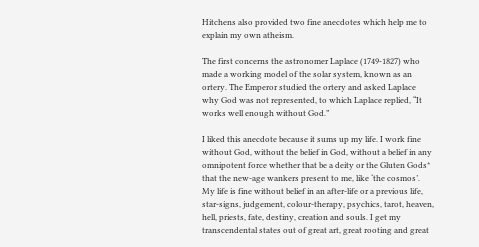Hitchens also provided two fine anecdotes which help me to explain my own atheism.

The first concerns the astronomer Laplace (1749-1827) who made a working model of the solar system, known as an ortery. The Emperor studied the ortery and asked Laplace why God was not represented, to which Laplace replied, “It works well enough without God.”

I liked this anecdote because it sums up my life. I work fine without God, without the belief in God, without a belief in any omnipotent force whether that be a deity or the Gluten Gods* that the new-age wankers present to me, like ‘the cosmos’. My life is fine without belief in an after-life or a previous life, star-signs, judgement, colour-therapy, psychics, tarot, heaven, hell, priests, fate, destiny, creation and souls. I get my transcendental states out of great art, great rooting and great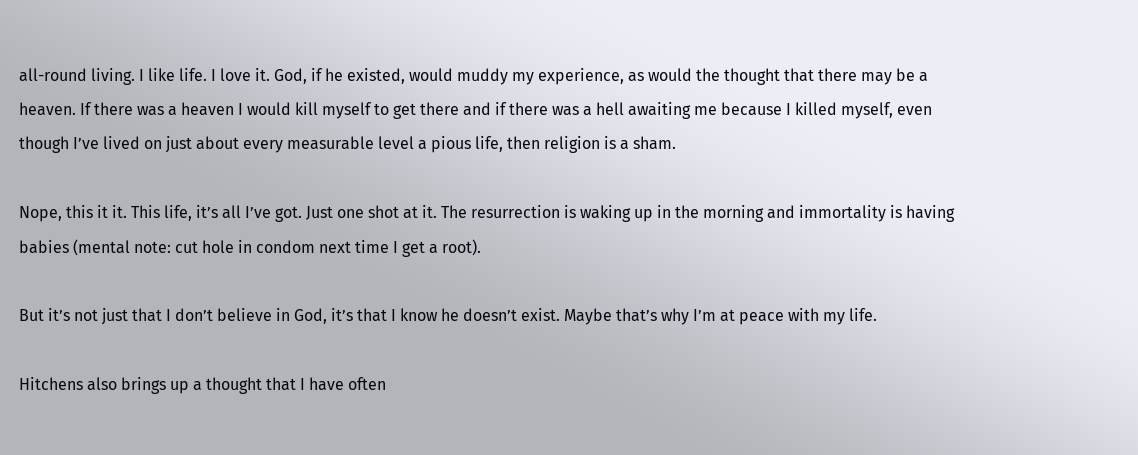all-round living. I like life. I love it. God, if he existed, would muddy my experience, as would the thought that there may be a heaven. If there was a heaven I would kill myself to get there and if there was a hell awaiting me because I killed myself, even though I’ve lived on just about every measurable level a pious life, then religion is a sham.

Nope, this it it. This life, it’s all I’ve got. Just one shot at it. The resurrection is waking up in the morning and immortality is having babies (mental note: cut hole in condom next time I get a root).

But it’s not just that I don’t believe in God, it’s that I know he doesn’t exist. Maybe that’s why I’m at peace with my life.

Hitchens also brings up a thought that I have often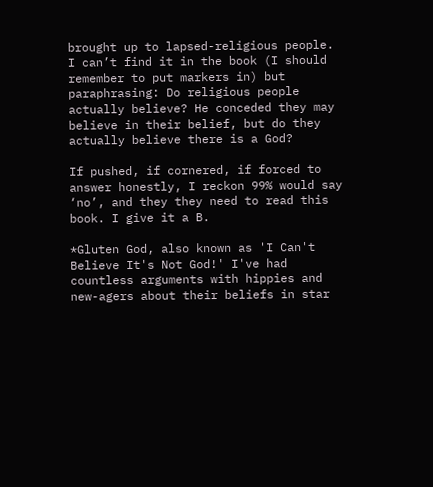brought up to lapsed-religious people. I can’t find it in the book (I should remember to put markers in) but paraphrasing: Do religious people actually believe? He conceded they may believe in their belief, but do they actually believe there is a God?

If pushed, if cornered, if forced to answer honestly, I reckon 99% would say ‘no’, and they they need to read this book. I give it a B.

*Gluten God, also known as 'I Can't Believe It's Not God!' I've had countless arguments with hippies and new-agers about their beliefs in star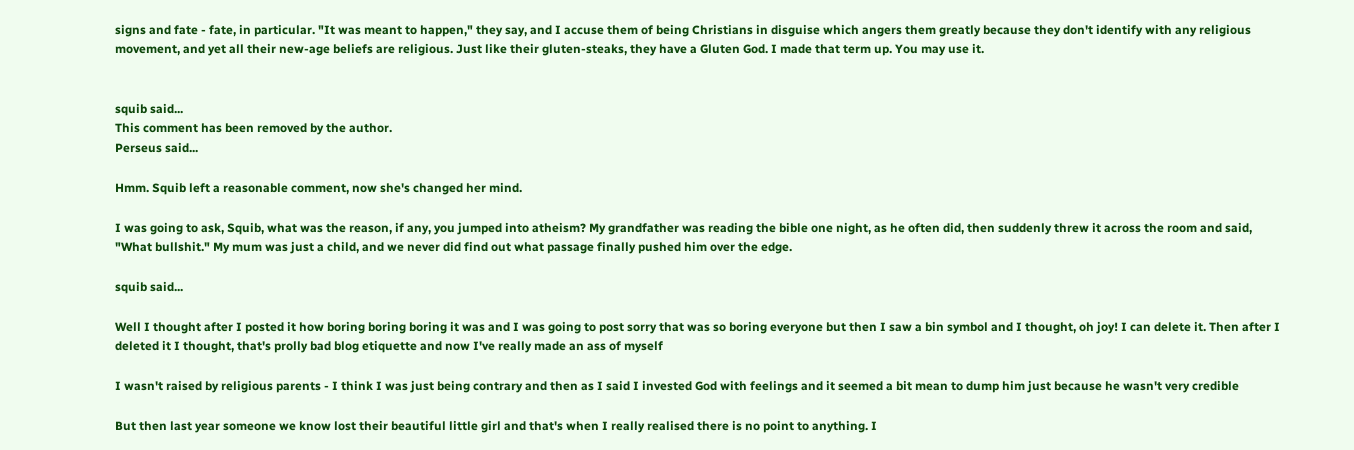signs and fate - fate, in particular. "It was meant to happen," they say, and I accuse them of being Christians in disguise which angers them greatly because they don't identify with any religious movement, and yet all their new-age beliefs are religious. Just like their gluten-steaks, they have a Gluten God. I made that term up. You may use it.


squib said...
This comment has been removed by the author.
Perseus said...

Hmm. Squib left a reasonable comment, now she's changed her mind.

I was going to ask, Squib, what was the reason, if any, you jumped into atheism? My grandfather was reading the bible one night, as he often did, then suddenly threw it across the room and said, "What bullshit." My mum was just a child, and we never did find out what passage finally pushed him over the edge.

squib said...

Well I thought after I posted it how boring boring boring it was and I was going to post sorry that was so boring everyone but then I saw a bin symbol and I thought, oh joy! I can delete it. Then after I deleted it I thought, that's prolly bad blog etiquette and now I've really made an ass of myself

I wasn't raised by religious parents - I think I was just being contrary and then as I said I invested God with feelings and it seemed a bit mean to dump him just because he wasn't very credible

But then last year someone we know lost their beautiful little girl and that's when I really realised there is no point to anything. I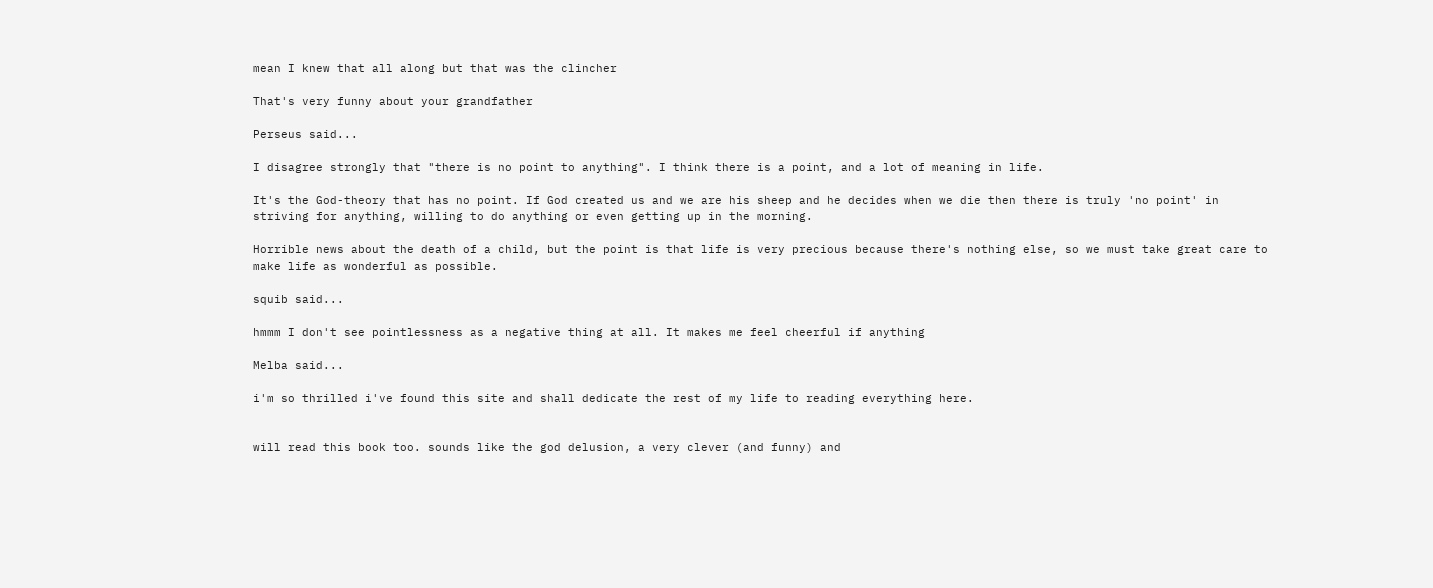mean I knew that all along but that was the clincher

That's very funny about your grandfather

Perseus said...

I disagree strongly that "there is no point to anything". I think there is a point, and a lot of meaning in life.

It's the God-theory that has no point. If God created us and we are his sheep and he decides when we die then there is truly 'no point' in striving for anything, willing to do anything or even getting up in the morning.

Horrible news about the death of a child, but the point is that life is very precious because there's nothing else, so we must take great care to make life as wonderful as possible.

squib said...

hmmm I don't see pointlessness as a negative thing at all. It makes me feel cheerful if anything

Melba said...

i'm so thrilled i've found this site and shall dedicate the rest of my life to reading everything here.


will read this book too. sounds like the god delusion, a very clever (and funny) and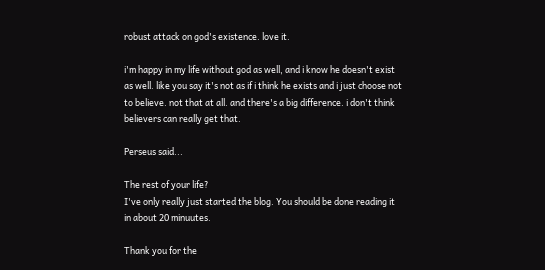robust attack on god's existence. love it.

i'm happy in my life without god as well, and i know he doesn't exist as well. like you say it's not as if i think he exists and i just choose not to believe. not that at all. and there's a big difference. i don't think believers can really get that.

Perseus said...

The rest of your life?
I've only really just started the blog. You should be done reading it in about 20 minuutes.

Thank you for the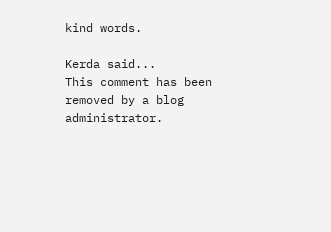kind words.

Kerda said...
This comment has been removed by a blog administrator.